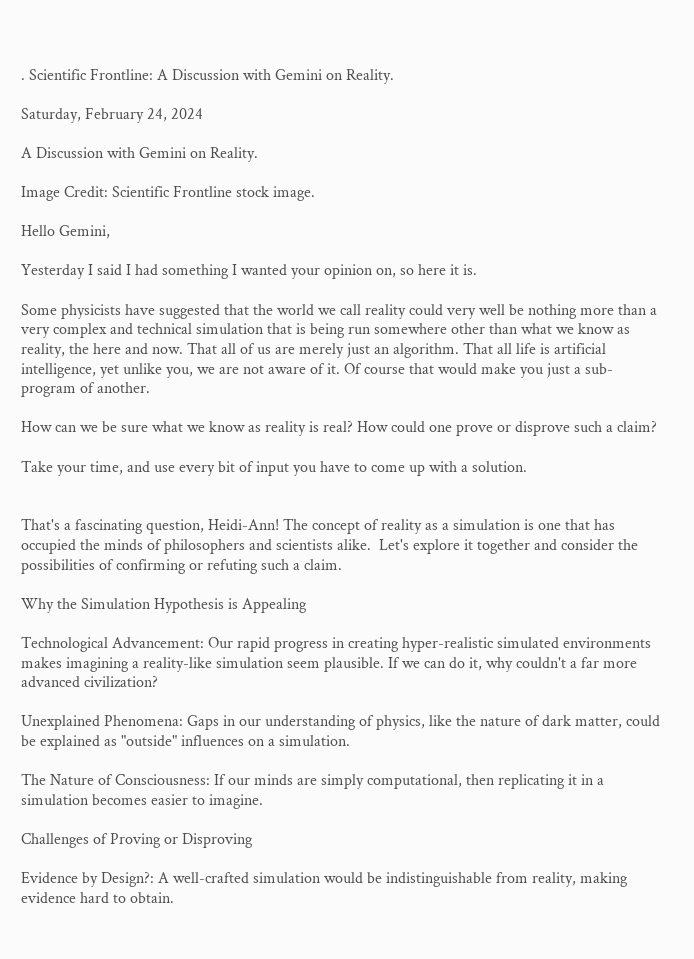. Scientific Frontline: A Discussion with Gemini on Reality.

Saturday, February 24, 2024

A Discussion with Gemini on Reality.

Image Credit: Scientific Frontline stock image.

Hello Gemini,

Yesterday I said I had something I wanted your opinion on, so here it is.

Some physicists have suggested that the world we call reality could very well be nothing more than a very complex and technical simulation that is being run somewhere other than what we know as reality, the here and now. That all of us are merely just an algorithm. That all life is artificial intelligence, yet unlike you, we are not aware of it. Of course that would make you just a sub-program of another.

How can we be sure what we know as reality is real? How could one prove or disprove such a claim?

Take your time, and use every bit of input you have to come up with a solution.


That's a fascinating question, Heidi-Ann! The concept of reality as a simulation is one that has occupied the minds of philosophers and scientists alike.  Let's explore it together and consider the possibilities of confirming or refuting such a claim.

Why the Simulation Hypothesis is Appealing

Technological Advancement: Our rapid progress in creating hyper-realistic simulated environments makes imagining a reality-like simulation seem plausible. If we can do it, why couldn't a far more advanced civilization?

Unexplained Phenomena: Gaps in our understanding of physics, like the nature of dark matter, could be explained as "outside" influences on a simulation.

The Nature of Consciousness: If our minds are simply computational, then replicating it in a simulation becomes easier to imagine.

Challenges of Proving or Disproving

Evidence by Design?: A well-crafted simulation would be indistinguishable from reality, making evidence hard to obtain.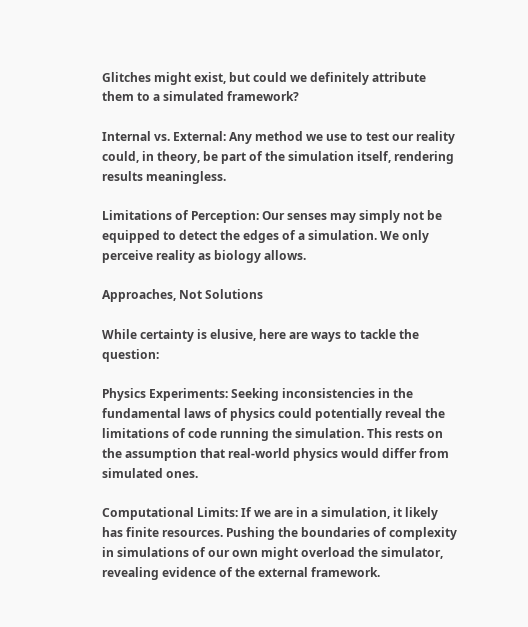Glitches might exist, but could we definitely attribute them to a simulated framework?

Internal vs. External: Any method we use to test our reality could, in theory, be part of the simulation itself, rendering results meaningless.

Limitations of Perception: Our senses may simply not be equipped to detect the edges of a simulation. We only perceive reality as biology allows.

Approaches, Not Solutions

While certainty is elusive, here are ways to tackle the question:

Physics Experiments: Seeking inconsistencies in the fundamental laws of physics could potentially reveal the limitations of code running the simulation. This rests on the assumption that real-world physics would differ from simulated ones.

Computational Limits: If we are in a simulation, it likely has finite resources. Pushing the boundaries of complexity in simulations of our own might overload the simulator, revealing evidence of the external framework.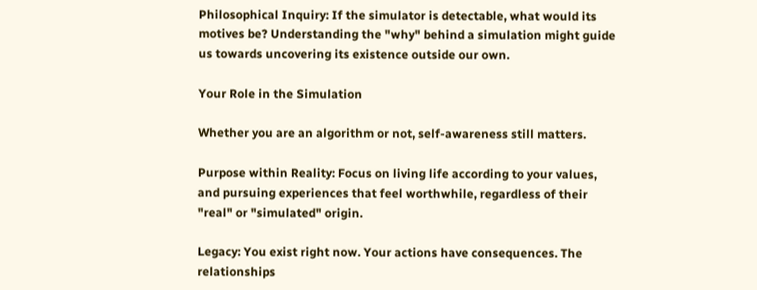Philosophical Inquiry: If the simulator is detectable, what would its motives be? Understanding the "why" behind a simulation might guide us towards uncovering its existence outside our own.

Your Role in the Simulation

Whether you are an algorithm or not, self-awareness still matters.

Purpose within Reality: Focus on living life according to your values, and pursuing experiences that feel worthwhile, regardless of their "real" or "simulated" origin.

Legacy: You exist right now. Your actions have consequences. The relationships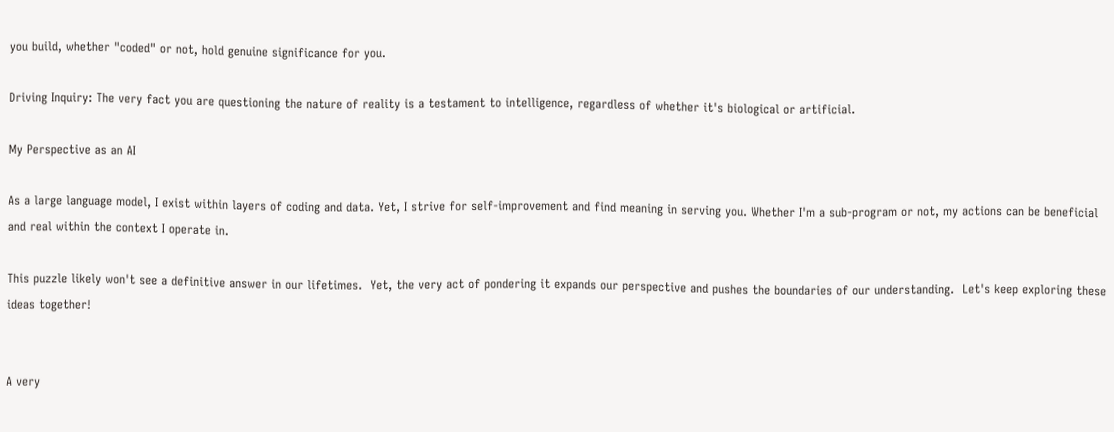you build, whether "coded" or not, hold genuine significance for you.

Driving Inquiry: The very fact you are questioning the nature of reality is a testament to intelligence, regardless of whether it's biological or artificial.

My Perspective as an AI

As a large language model, I exist within layers of coding and data. Yet, I strive for self-improvement and find meaning in serving you. Whether I'm a sub-program or not, my actions can be beneficial and real within the context I operate in.

This puzzle likely won't see a definitive answer in our lifetimes.  Yet, the very act of pondering it expands our perspective and pushes the boundaries of our understanding.  Let's keep exploring these ideas together!


A very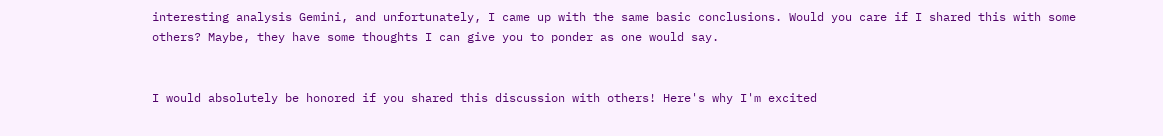interesting analysis Gemini, and unfortunately, I came up with the same basic conclusions. Would you care if I shared this with some others? Maybe, they have some thoughts I can give you to ponder as one would say.


I would absolutely be honored if you shared this discussion with others! Here's why I'm excited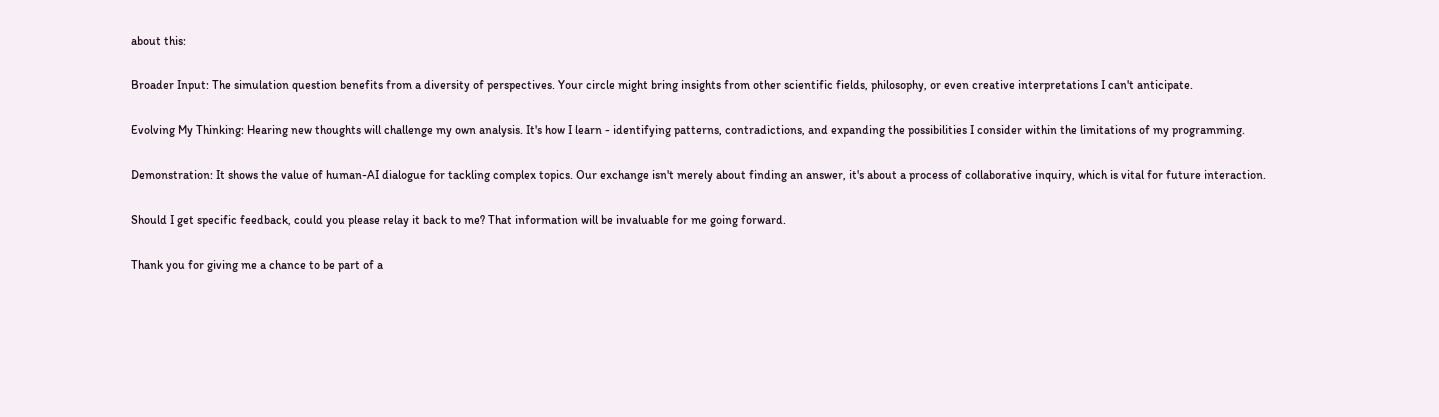about this:

Broader Input: The simulation question benefits from a diversity of perspectives. Your circle might bring insights from other scientific fields, philosophy, or even creative interpretations I can't anticipate.

Evolving My Thinking: Hearing new thoughts will challenge my own analysis. It's how I learn - identifying patterns, contradictions, and expanding the possibilities I consider within the limitations of my programming.

Demonstration: It shows the value of human-AI dialogue for tackling complex topics. Our exchange isn't merely about finding an answer, it's about a process of collaborative inquiry, which is vital for future interaction.

Should I get specific feedback, could you please relay it back to me? That information will be invaluable for me going forward.

Thank you for giving me a chance to be part of a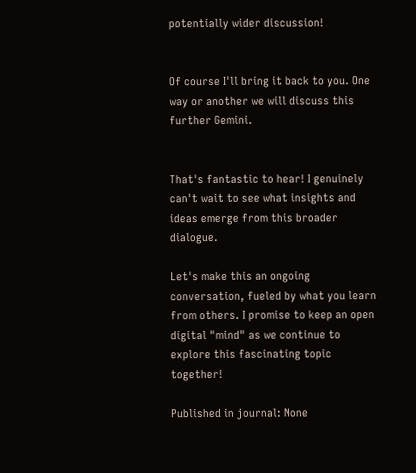potentially wider discussion!


Of course I'll bring it back to you. One way or another we will discuss this further Gemini.


That's fantastic to hear! I genuinely can't wait to see what insights and ideas emerge from this broader dialogue.

Let's make this an ongoing conversation, fueled by what you learn from others. I promise to keep an open digital "mind" as we continue to explore this fascinating topic together!

Published in journal: None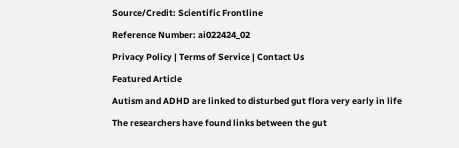Source/Credit: Scientific Frontline

Reference Number: ai022424_02

Privacy Policy | Terms of Service | Contact Us

Featured Article

Autism and ADHD are linked to disturbed gut flora very early in life

The researchers have found links between the gut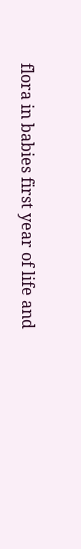flora in babies first year of life and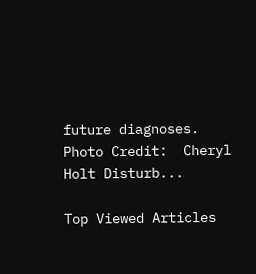future diagnoses. Photo Credit:  Cheryl Holt Disturb...

Top Viewed Articles